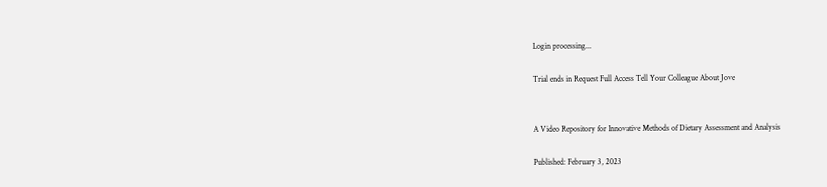Login processing...

Trial ends in Request Full Access Tell Your Colleague About Jove


A Video Repository for Innovative Methods of Dietary Assessment and Analysis

Published: February 3, 2023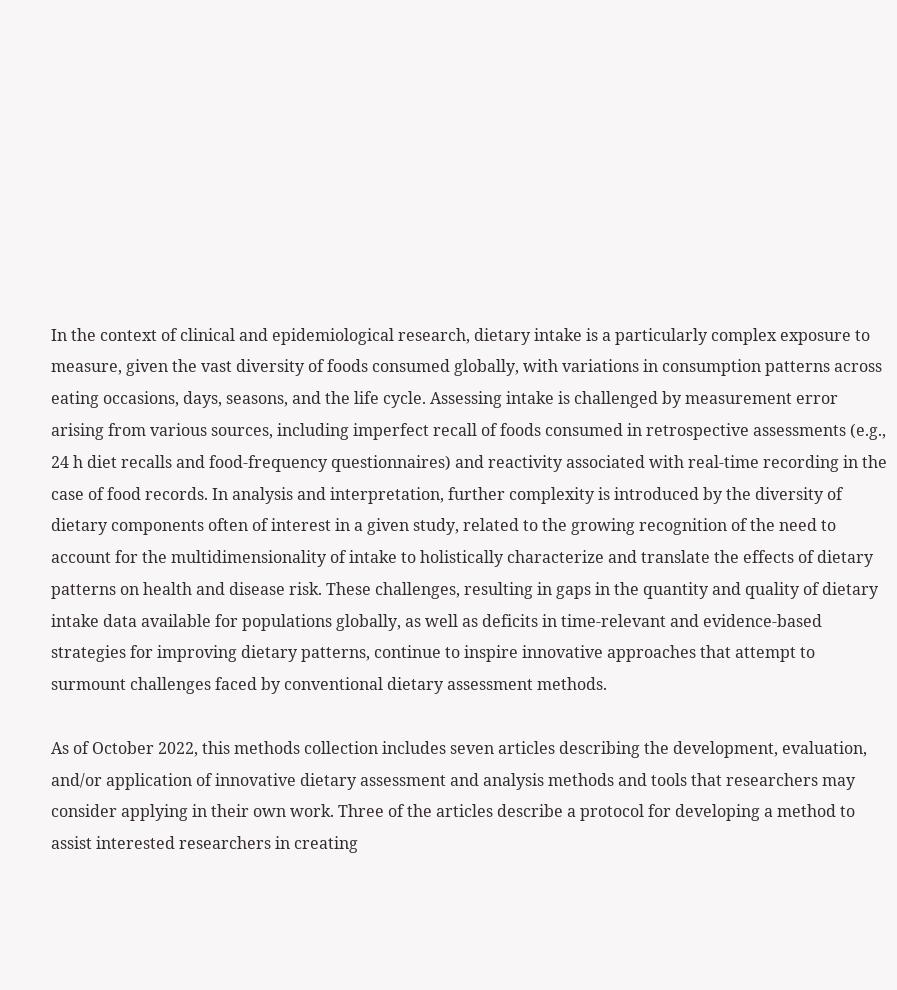In the context of clinical and epidemiological research, dietary intake is a particularly complex exposure to measure, given the vast diversity of foods consumed globally, with variations in consumption patterns across eating occasions, days, seasons, and the life cycle. Assessing intake is challenged by measurement error arising from various sources, including imperfect recall of foods consumed in retrospective assessments (e.g., 24 h diet recalls and food-frequency questionnaires) and reactivity associated with real-time recording in the case of food records. In analysis and interpretation, further complexity is introduced by the diversity of dietary components often of interest in a given study, related to the growing recognition of the need to account for the multidimensionality of intake to holistically characterize and translate the effects of dietary patterns on health and disease risk. These challenges, resulting in gaps in the quantity and quality of dietary intake data available for populations globally, as well as deficits in time-relevant and evidence-based strategies for improving dietary patterns, continue to inspire innovative approaches that attempt to surmount challenges faced by conventional dietary assessment methods.

As of October 2022, this methods collection includes seven articles describing the development, evaluation, and/or application of innovative dietary assessment and analysis methods and tools that researchers may consider applying in their own work. Three of the articles describe a protocol for developing a method to assist interested researchers in creating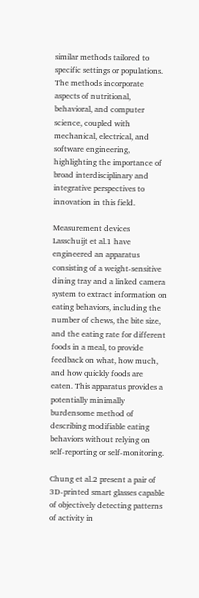similar methods tailored to specific settings or populations. The methods incorporate aspects of nutritional, behavioral, and computer science, coupled with mechanical, electrical, and software engineering, highlighting the importance of broad interdisciplinary and integrative perspectives to innovation in this field.

Measurement devices
Lasschuijt et al.1 have engineered an apparatus consisting of a weight-sensitive dining tray and a linked camera system to extract information on eating behaviors, including the number of chews, the bite size, and the eating rate for different foods in a meal, to provide feedback on what, how much, and how quickly foods are eaten. This apparatus provides a potentially minimally burdensome method of describing modifiable eating behaviors without relying on self-reporting or self-monitoring.

Chung et al.2 present a pair of 3D-printed smart glasses capable of objectively detecting patterns of activity in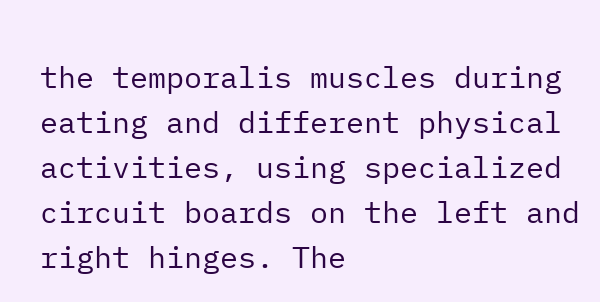the temporalis muscles during eating and different physical activities, using specialized circuit boards on the left and right hinges. The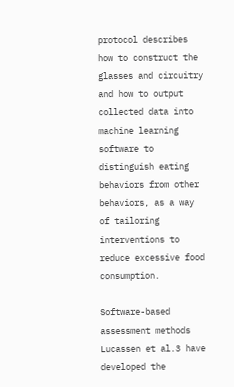protocol describes how to construct the glasses and circuitry and how to output collected data into machine learning software to distinguish eating behaviors from other behaviors, as a way of tailoring interventions to reduce excessive food consumption.

Software-based assessment methods
Lucassen et al.3 have developed the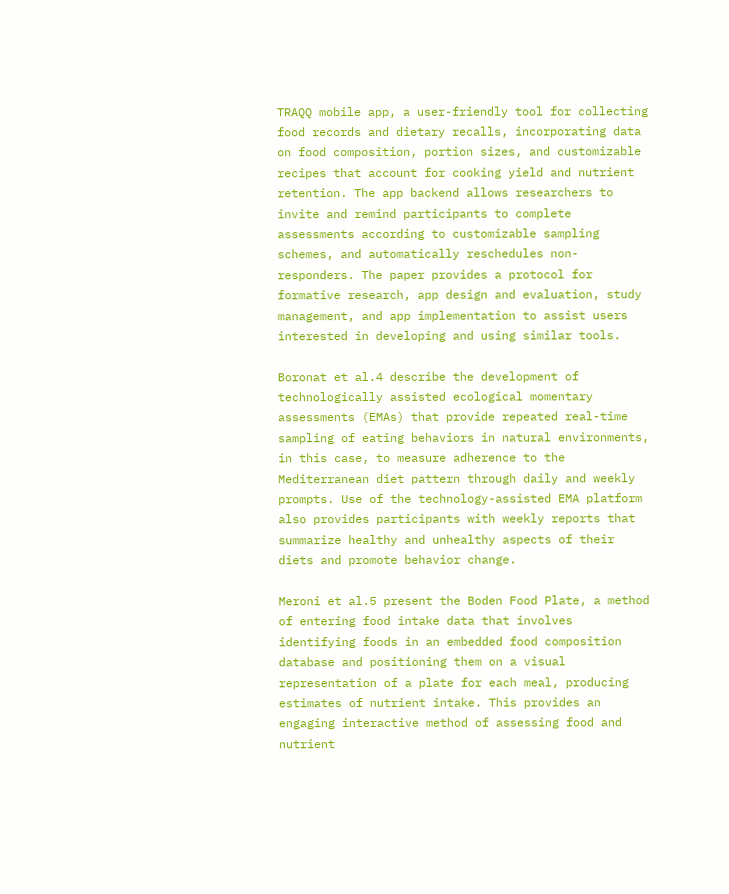TRAQQ mobile app, a user-friendly tool for collecting food records and dietary recalls, incorporating data on food composition, portion sizes, and customizable recipes that account for cooking yield and nutrient retention. The app backend allows researchers to invite and remind participants to complete assessments according to customizable sampling schemes, and automatically reschedules non-responders. The paper provides a protocol for formative research, app design and evaluation, study management, and app implementation to assist users interested in developing and using similar tools.

Boronat et al.4 describe the development of technologically assisted ecological momentary assessments (EMAs) that provide repeated real-time sampling of eating behaviors in natural environments, in this case, to measure adherence to the Mediterranean diet pattern through daily and weekly prompts. Use of the technology-assisted EMA platform also provides participants with weekly reports that summarize healthy and unhealthy aspects of their diets and promote behavior change.

Meroni et al.5 present the Boden Food Plate, a method of entering food intake data that involves identifying foods in an embedded food composition database and positioning them on a visual representation of a plate for each meal, producing estimates of nutrient intake. This provides an engaging interactive method of assessing food and nutrient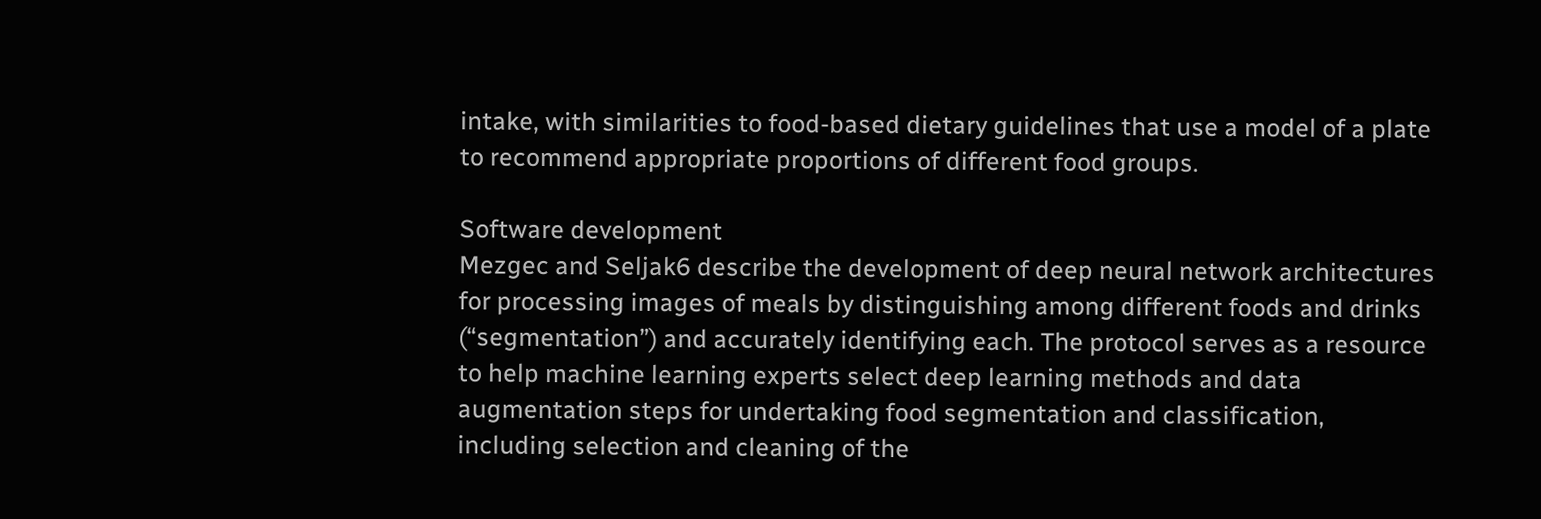intake, with similarities to food-based dietary guidelines that use a model of a plate to recommend appropriate proportions of different food groups.

Software development
Mezgec and Seljak6 describe the development of deep neural network architectures for processing images of meals by distinguishing among different foods and drinks (“segmentation”) and accurately identifying each. The protocol serves as a resource to help machine learning experts select deep learning methods and data augmentation steps for undertaking food segmentation and classification, including selection and cleaning of the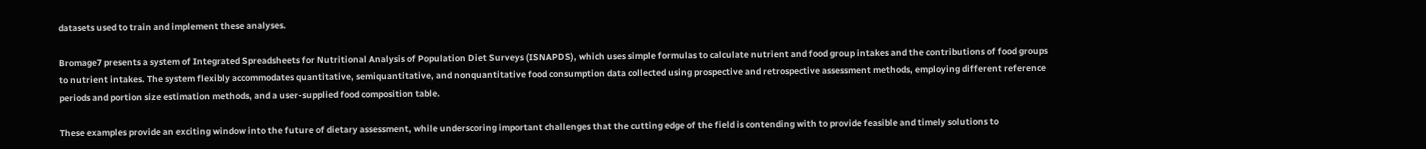datasets used to train and implement these analyses.

Bromage7 presents a system of Integrated Spreadsheets for Nutritional Analysis of Population Diet Surveys (ISNAPDS), which uses simple formulas to calculate nutrient and food group intakes and the contributions of food groups to nutrient intakes. The system flexibly accommodates quantitative, semiquantitative, and nonquantitative food consumption data collected using prospective and retrospective assessment methods, employing different reference periods and portion size estimation methods, and a user-supplied food composition table.

These examples provide an exciting window into the future of dietary assessment, while underscoring important challenges that the cutting edge of the field is contending with to provide feasible and timely solutions to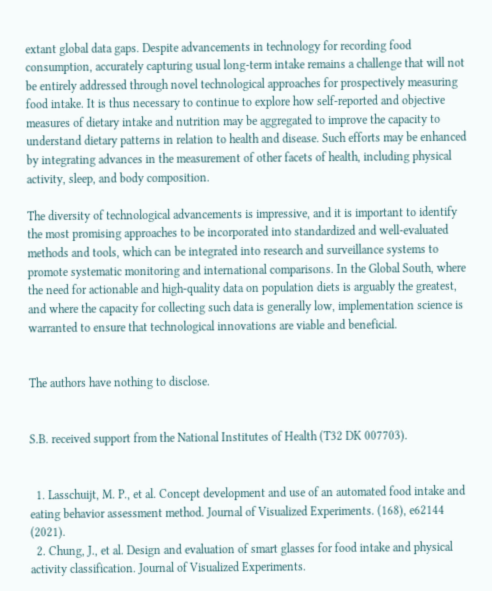extant global data gaps. Despite advancements in technology for recording food consumption, accurately capturing usual long-term intake remains a challenge that will not be entirely addressed through novel technological approaches for prospectively measuring food intake. It is thus necessary to continue to explore how self-reported and objective measures of dietary intake and nutrition may be aggregated to improve the capacity to understand dietary patterns in relation to health and disease. Such efforts may be enhanced by integrating advances in the measurement of other facets of health, including physical activity, sleep, and body composition.

The diversity of technological advancements is impressive, and it is important to identify the most promising approaches to be incorporated into standardized and well-evaluated methods and tools, which can be integrated into research and surveillance systems to promote systematic monitoring and international comparisons. In the Global South, where the need for actionable and high-quality data on population diets is arguably the greatest, and where the capacity for collecting such data is generally low, implementation science is warranted to ensure that technological innovations are viable and beneficial.


The authors have nothing to disclose.


S.B. received support from the National Institutes of Health (T32 DK 007703).


  1. Lasschuijt, M. P., et al. Concept development and use of an automated food intake and eating behavior assessment method. Journal of Visualized Experiments. (168), e62144 (2021).
  2. Chung, J., et al. Design and evaluation of smart glasses for food intake and physical activity classification. Journal of Visualized Experiments.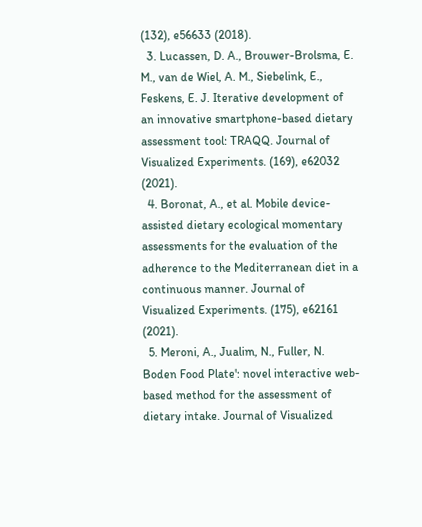(132), e56633 (2018).
  3. Lucassen, D. A., Brouwer-Brolsma, E. M., van de Wiel, A. M., Siebelink, E., Feskens, E. J. Iterative development of an innovative smartphone-based dietary assessment tool: TRAQQ. Journal of Visualized Experiments. (169), e62032 (2021).
  4. Boronat, A., et al. Mobile device-assisted dietary ecological momentary assessments for the evaluation of the adherence to the Mediterranean diet in a continuous manner. Journal of Visualized Experiments. (175), e62161 (2021).
  5. Meroni, A., Jualim, N., Fuller, N. Boden Food Plate': novel interactive web-based method for the assessment of dietary intake. Journal of Visualized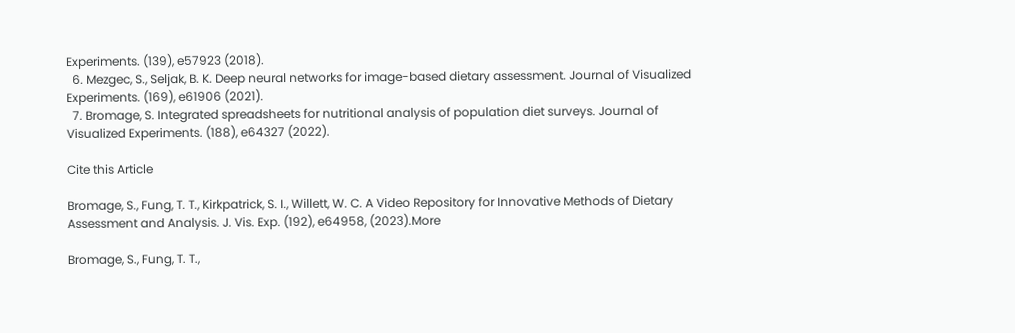Experiments. (139), e57923 (2018).
  6. Mezgec, S., Seljak, B. K. Deep neural networks for image-based dietary assessment. Journal of Visualized Experiments. (169), e61906 (2021).
  7. Bromage, S. Integrated spreadsheets for nutritional analysis of population diet surveys. Journal of Visualized Experiments. (188), e64327 (2022).

Cite this Article

Bromage, S., Fung, T. T., Kirkpatrick, S. I., Willett, W. C. A Video Repository for Innovative Methods of Dietary Assessment and Analysis. J. Vis. Exp. (192), e64958, (2023).More

Bromage, S., Fung, T. T.,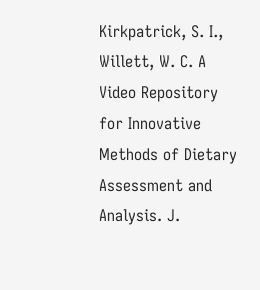Kirkpatrick, S. I., Willett, W. C. A Video Repository for Innovative Methods of Dietary Assessment and Analysis. J.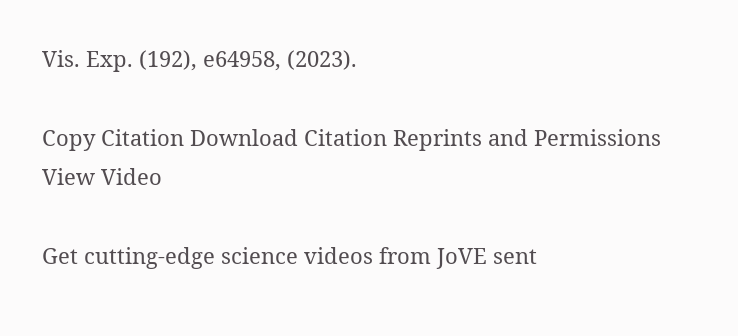Vis. Exp. (192), e64958, (2023).

Copy Citation Download Citation Reprints and Permissions
View Video

Get cutting-edge science videos from JoVE sent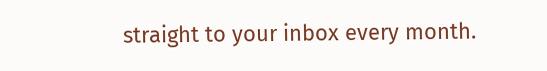straight to your inbox every month.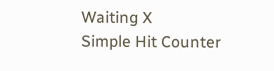Waiting X
Simple Hit Counter